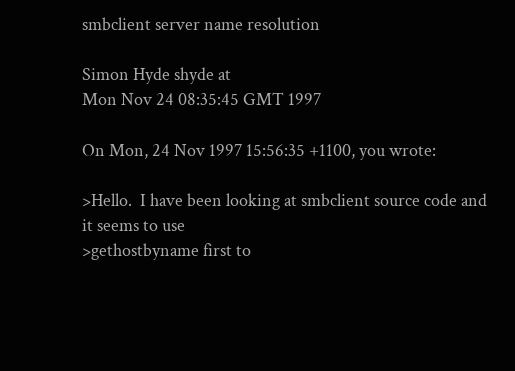smbclient server name resolution

Simon Hyde shyde at
Mon Nov 24 08:35:45 GMT 1997

On Mon, 24 Nov 1997 15:56:35 +1100, you wrote:

>Hello.  I have been looking at smbclient source code and it seems to use
>gethostbyname first to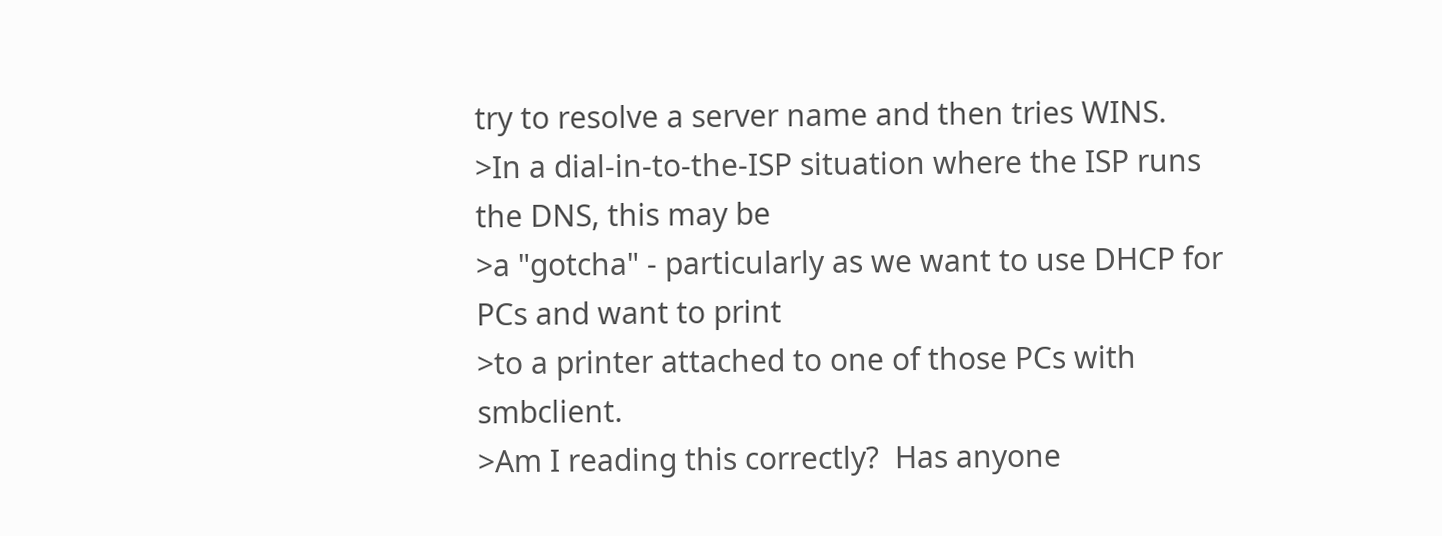try to resolve a server name and then tries WINS.
>In a dial-in-to-the-ISP situation where the ISP runs the DNS, this may be
>a "gotcha" - particularly as we want to use DHCP for PCs and want to print
>to a printer attached to one of those PCs with smbclient.
>Am I reading this correctly?  Has anyone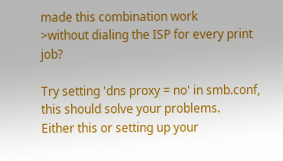made this combination work
>without dialing the ISP for every print job?

Try setting 'dns proxy = no' in smb.conf, this should solve your problems.
Either this or setting up your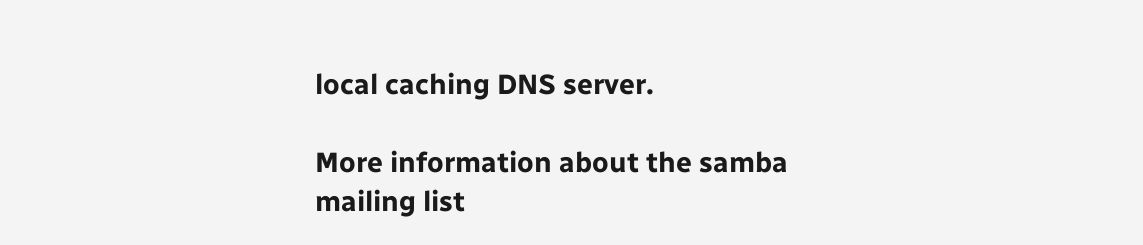local caching DNS server.

More information about the samba mailing list